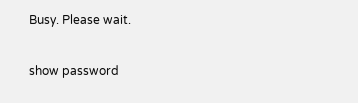Busy. Please wait.

show password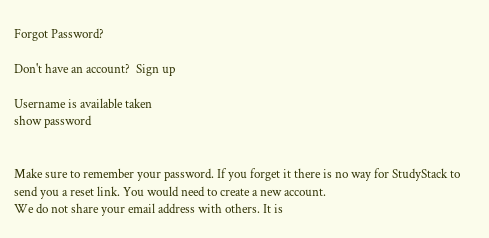Forgot Password?

Don't have an account?  Sign up

Username is available taken
show password


Make sure to remember your password. If you forget it there is no way for StudyStack to send you a reset link. You would need to create a new account.
We do not share your email address with others. It is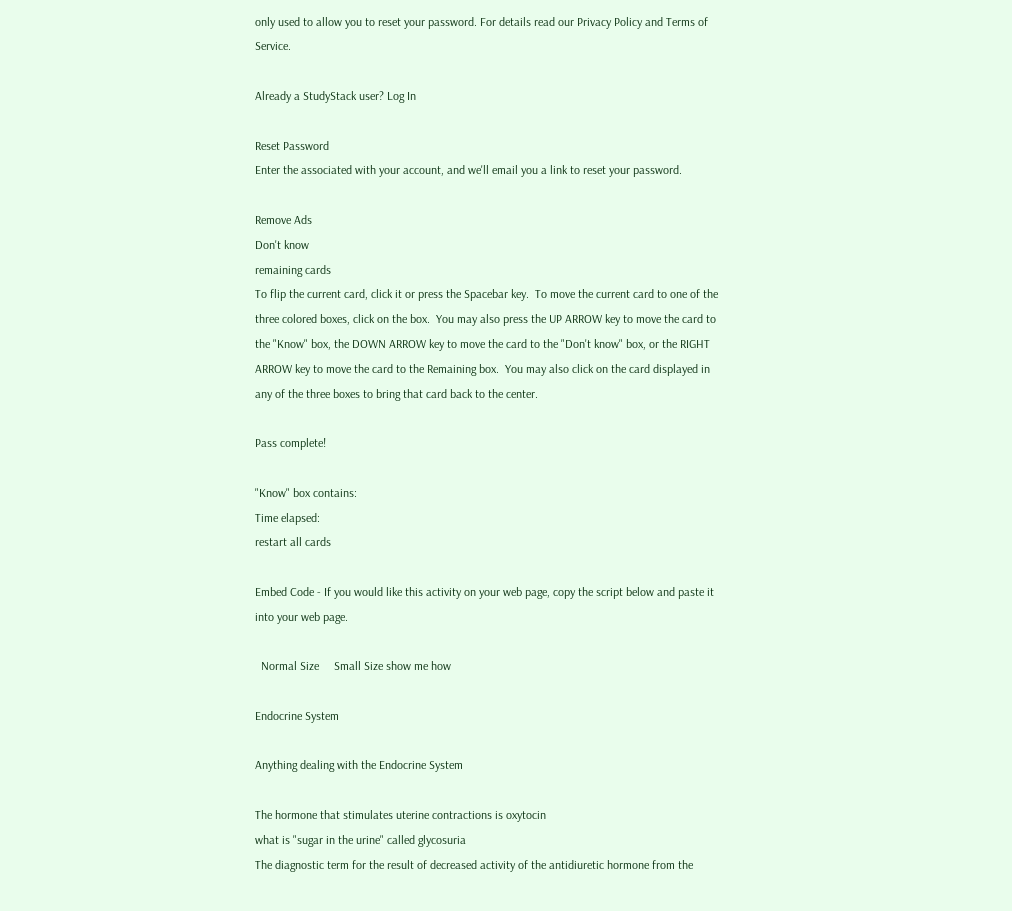only used to allow you to reset your password. For details read our Privacy Policy and Terms of Service.

Already a StudyStack user? Log In

Reset Password
Enter the associated with your account, and we'll email you a link to reset your password.

Remove Ads
Don't know
remaining cards
To flip the current card, click it or press the Spacebar key.  To move the current card to one of the three colored boxes, click on the box.  You may also press the UP ARROW key to move the card to the "Know" box, the DOWN ARROW key to move the card to the "Don't know" box, or the RIGHT ARROW key to move the card to the Remaining box.  You may also click on the card displayed in any of the three boxes to bring that card back to the center.

Pass complete!

"Know" box contains:
Time elapsed:
restart all cards

Embed Code - If you would like this activity on your web page, copy the script below and paste it into your web page.

  Normal Size     Small Size show me how

Endocrine System

Anything dealing with the Endocrine System

The hormone that stimulates uterine contractions is oxytocin
what is "sugar in the urine" called glycosuria
The diagnostic term for the result of decreased activity of the antidiuretic hormone from the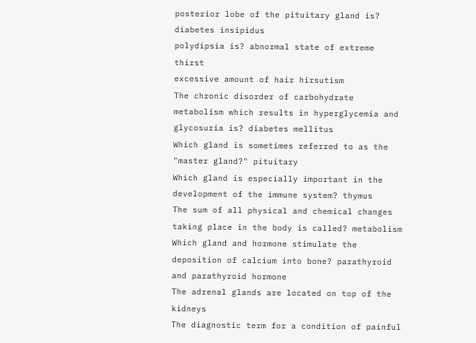posterior lobe of the pituitary gland is? diabetes insipidus
polydipsia is? abnormal state of extreme thirst
excessive amount of hair hirsutism
The chronic disorder of carbohydrate metabolism which results in hyperglycemia and glycosuria is? diabetes mellitus
Which gland is sometimes referred to as the "master gland?" pituitary
Which gland is especially important in the development of the immune system? thymus
The sum of all physical and chemical changes taking place in the body is called? metabolism
Which gland and hormone stimulate the deposition of calcium into bone? parathyroid and parathyroid hormone
The adrenal glands are located on top of the kidneys
The diagnostic term for a condition of painful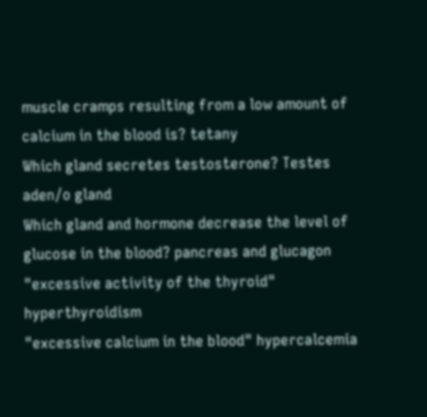muscle cramps resulting from a low amount of calcium in the blood is? tetany
Which gland secretes testosterone? Testes
aden/o gland
Which gland and hormone decrease the level of glucose in the blood? pancreas and glucagon
"excessive activity of the thyroid" hyperthyroidism
"excessive calcium in the blood" hypercalcemia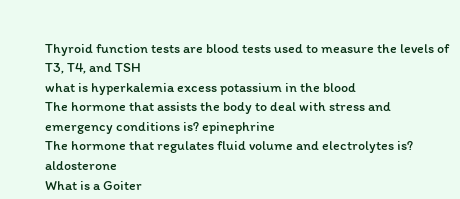Thyroid function tests are blood tests used to measure the levels of T3, T4, and TSH
what is hyperkalemia excess potassium in the blood
The hormone that assists the body to deal with stress and emergency conditions is? epinephrine
The hormone that regulates fluid volume and electrolytes is? aldosterone
What is a Goiter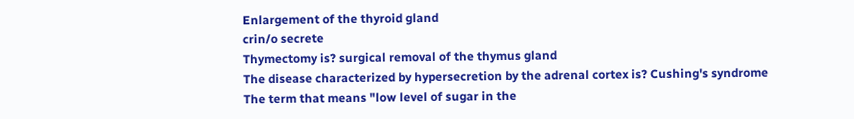Enlargement of the thyroid gland
crin/o secrete
Thymectomy is? surgical removal of the thymus gland
The disease characterized by hypersecretion by the adrenal cortex is? Cushing's syndrome
The term that means "low level of sugar in the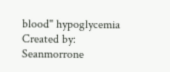blood" hypoglycemia
Created by: Seanmorrone